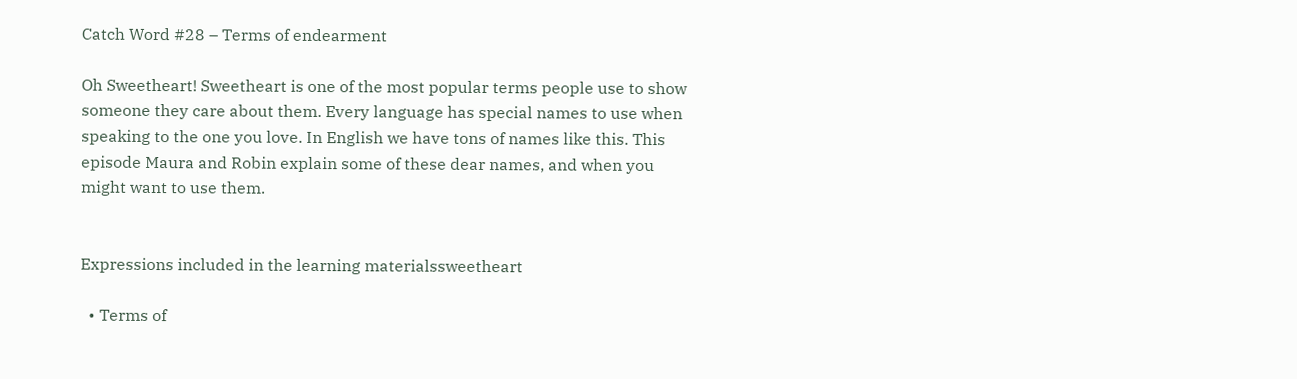Catch Word #28 – Terms of endearment

Oh Sweetheart! Sweetheart is one of the most popular terms people use to show someone they care about them. Every language has special names to use when speaking to the one you love. In English we have tons of names like this. This episode Maura and Robin explain some of these dear names, and when you might want to use them.


Expressions included in the learning materialssweetheart

  • Terms of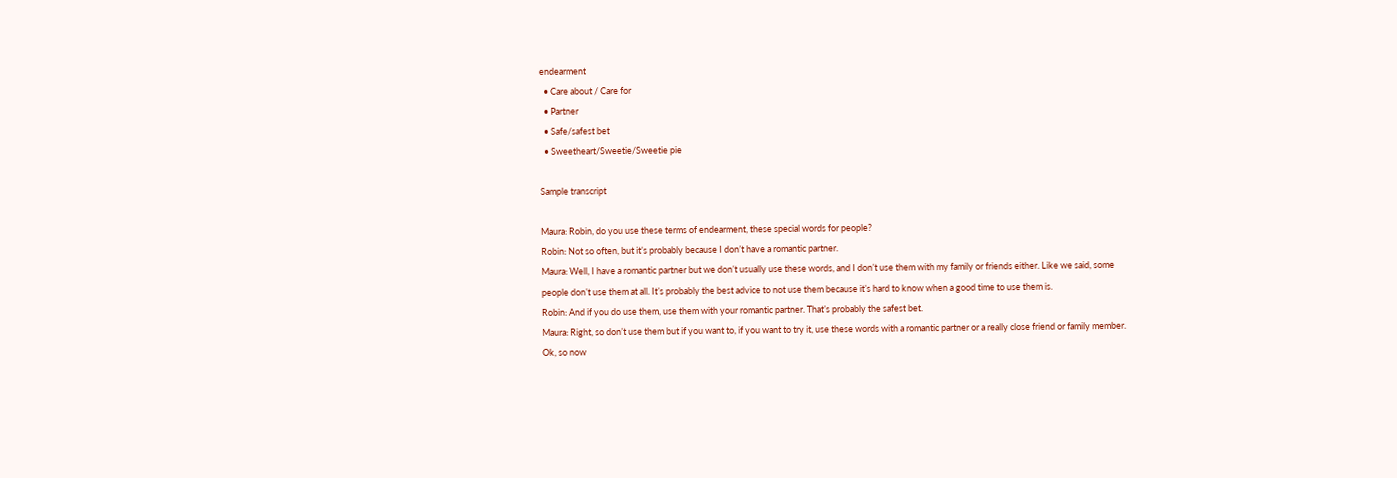endearment
  • Care about / Care for
  • Partner
  • Safe/safest bet
  • Sweetheart/Sweetie/Sweetie pie

Sample transcript

Maura: Robin, do you use these terms of endearment, these special words for people?
Robin: Not so often, but it’s probably because I don’t have a romantic partner.
Maura: Well, I have a romantic partner but we don’t usually use these words, and I don’t use them with my family or friends either. Like we said, some people don’t use them at all. It’s probably the best advice to not use them because it’s hard to know when a good time to use them is.
Robin: And if you do use them, use them with your romantic partner. That’s probably the safest bet.
Maura: Right, so don’t use them but if you want to, if you want to try it, use these words with a romantic partner or a really close friend or family member. Ok, so now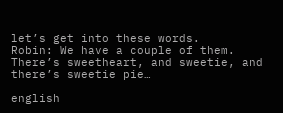let’s get into these words.
Robin: We have a couple of them. There’s sweetheart, and sweetie, and there’s sweetie pie…

english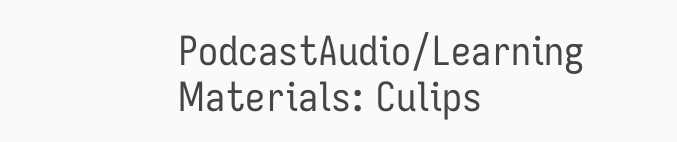PodcastAudio/Learning Materials: Culips